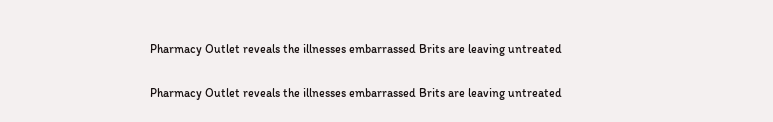Pharmacy Outlet reveals the illnesses embarrassed Brits are leaving untreated

Pharmacy Outlet reveals the illnesses embarrassed Brits are leaving untreated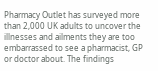Pharmacy Outlet has surveyed more than 2,000 UK adults to uncover the illnesses and ailments they are too embarrassed to see a pharmacist, GP or doctor about. The findings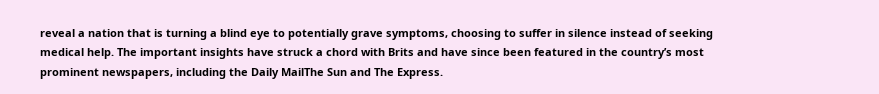reveal a nation that is turning a blind eye to potentially grave symptoms, choosing to suffer in silence instead of seeking medical help. The important insights have struck a chord with Brits and have since been featured in the country’s most prominent newspapers, including the Daily MailThe Sun and The Express.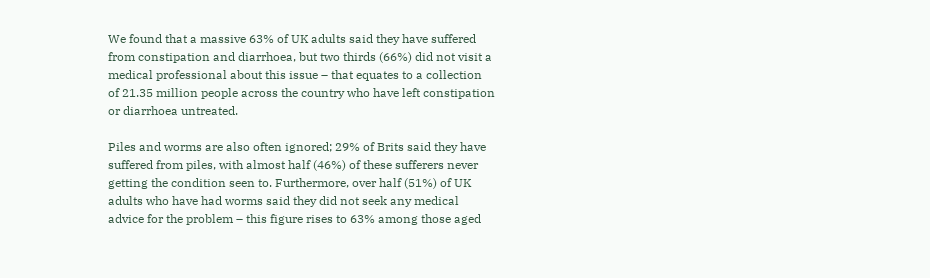We found that a massive 63% of UK adults said they have suffered from constipation and diarrhoea, but two thirds (66%) did not visit a medical professional about this issue – that equates to a collection of 21.35 million people across the country who have left constipation or diarrhoea untreated.

Piles and worms are also often ignored; 29% of Brits said they have suffered from piles, with almost half (46%) of these sufferers never getting the condition seen to. Furthermore, over half (51%) of UK adults who have had worms said they did not seek any medical advice for the problem – this figure rises to 63% among those aged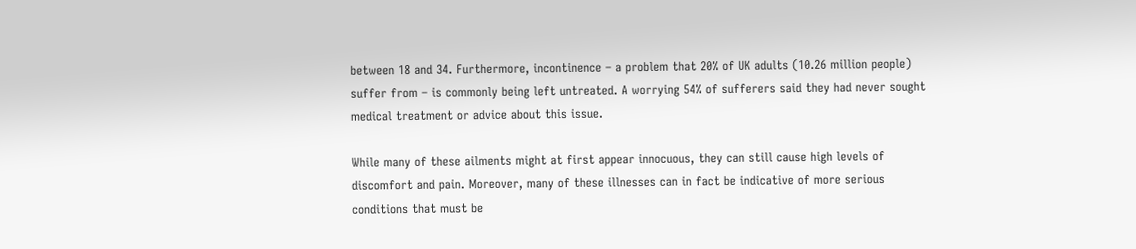between 18 and 34. Furthermore, incontinence – a problem that 20% of UK adults (10.26 million people) suffer from – is commonly being left untreated. A worrying 54% of sufferers said they had never sought medical treatment or advice about this issue.

While many of these ailments might at first appear innocuous, they can still cause high levels of discomfort and pain. Moreover, many of these illnesses can in fact be indicative of more serious conditions that must be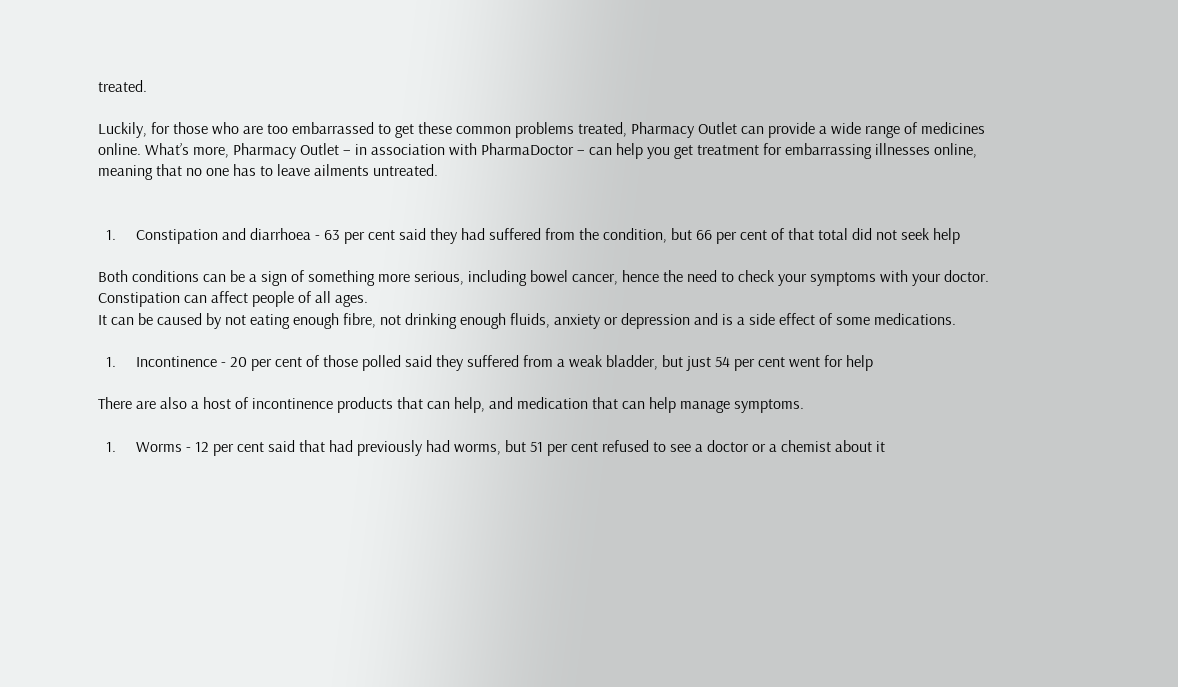treated.

Luckily, for those who are too embarrassed to get these common problems treated, Pharmacy Outlet can provide a wide range of medicines online. What’s more, Pharmacy Outlet – in association with PharmaDoctor – can help you get treatment for embarrassing illnesses online, meaning that no one has to leave ailments untreated.


  1.     Constipation and diarrhoea - 63 per cent said they had suffered from the condition, but 66 per cent of that total did not seek help

Both conditions can be a sign of something more serious, including bowel cancer, hence the need to check your symptoms with your doctor.
Constipation can affect people of all ages.
It can be caused by not eating enough fibre, not drinking enough fluids, anxiety or depression and is a side effect of some medications.

  1.     Incontinence - 20 per cent of those polled said they suffered from a weak bladder, but just 54 per cent went for help

There are also a host of incontinence products that can help, and medication that can help manage symptoms.

  1.     Worms - 12 per cent said that had previously had worms, but 51 per cent refused to see a doctor or a chemist about it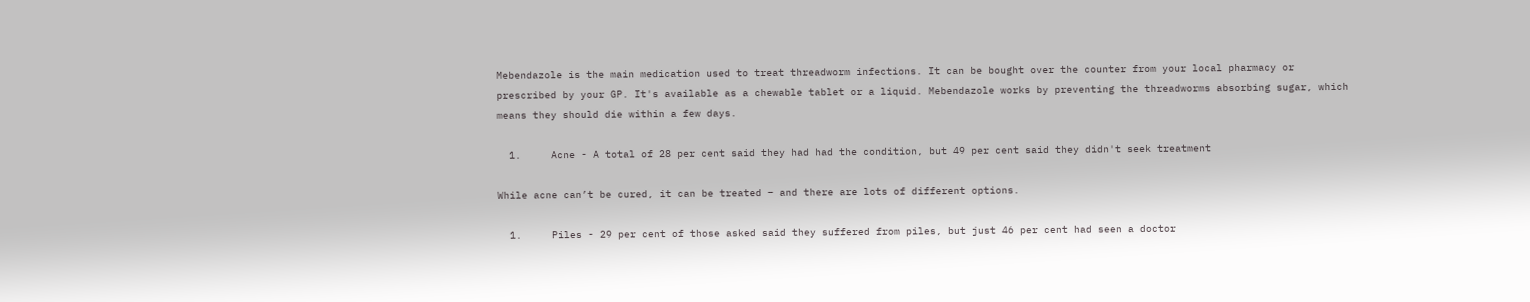Mebendazole is the main medication used to treat threadworm infections. It can be bought over the counter from your local pharmacy or prescribed by your GP. It's available as a chewable tablet or a liquid. Mebendazole works by preventing the threadworms absorbing sugar, which means they should die within a few days.

  1.     Acne - A total of 28 per cent said they had had the condition, but 49 per cent said they didn't seek treatment

While acne can’t be cured, it can be treated – and there are lots of different options.

  1.     Piles - 29 per cent of those asked said they suffered from piles, but just 46 per cent had seen a doctor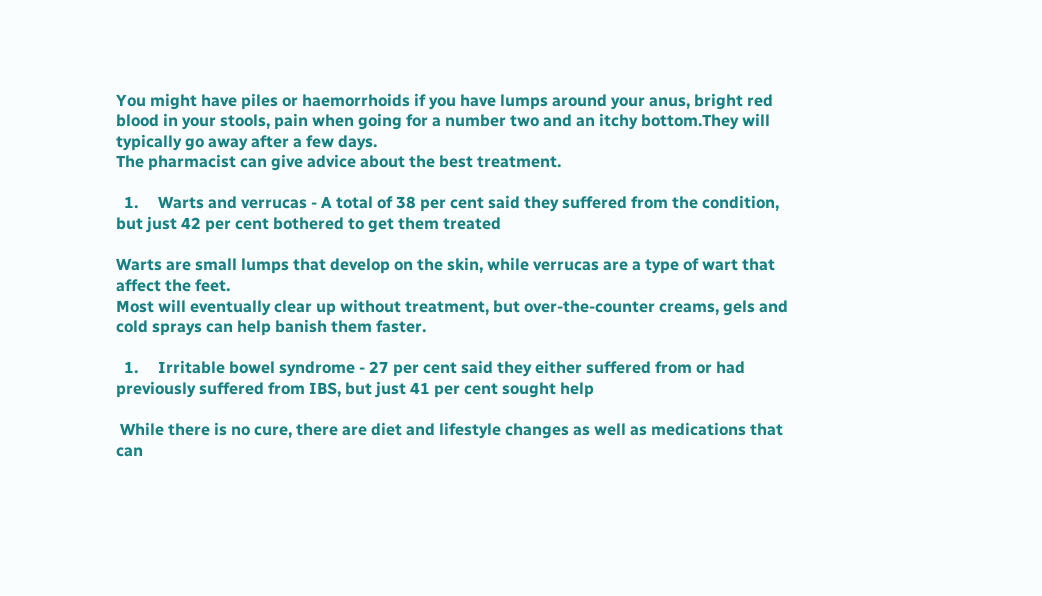You might have piles or haemorrhoids if you have lumps around your anus, bright red blood in your stools, pain when going for a number two and an itchy bottom.They will typically go away after a few days.
The pharmacist can give advice about the best treatment.

  1.     Warts and verrucas - A total of 38 per cent said they suffered from the condition, but just 42 per cent bothered to get them treated

Warts are small lumps that develop on the skin, while verrucas are a type of wart that affect the feet.
Most will eventually clear up without treatment, but over-the-counter creams, gels and cold sprays can help banish them faster.

  1.     Irritable bowel syndrome - 27 per cent said they either suffered from or had previously suffered from IBS, but just 41 per cent sought help

 While there is no cure, there are diet and lifestyle changes as well as medications that can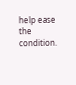help ease the condition.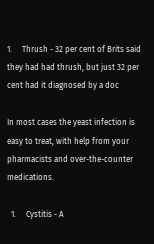1.     Thrush - 32 per cent of Brits said they had had thrush, but just 32 per cent had it diagnosed by a doc

In most cases the yeast infection is easy to treat, with help from your pharmacists and over-the-counter medications.

  1.     Cystitis - A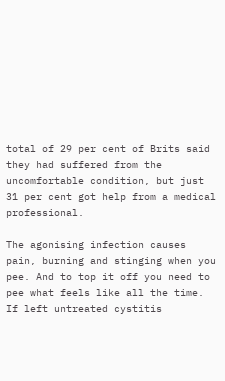total of 29 per cent of Brits said they had suffered from the uncomfortable condition, but just 31 per cent got help from a medical professional.

The agonising infection causes pain, burning and stinging when you pee. And to top it off you need to pee what feels like all the time. If left untreated cystitis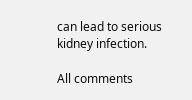can lead to serious kidney infection.

All comments